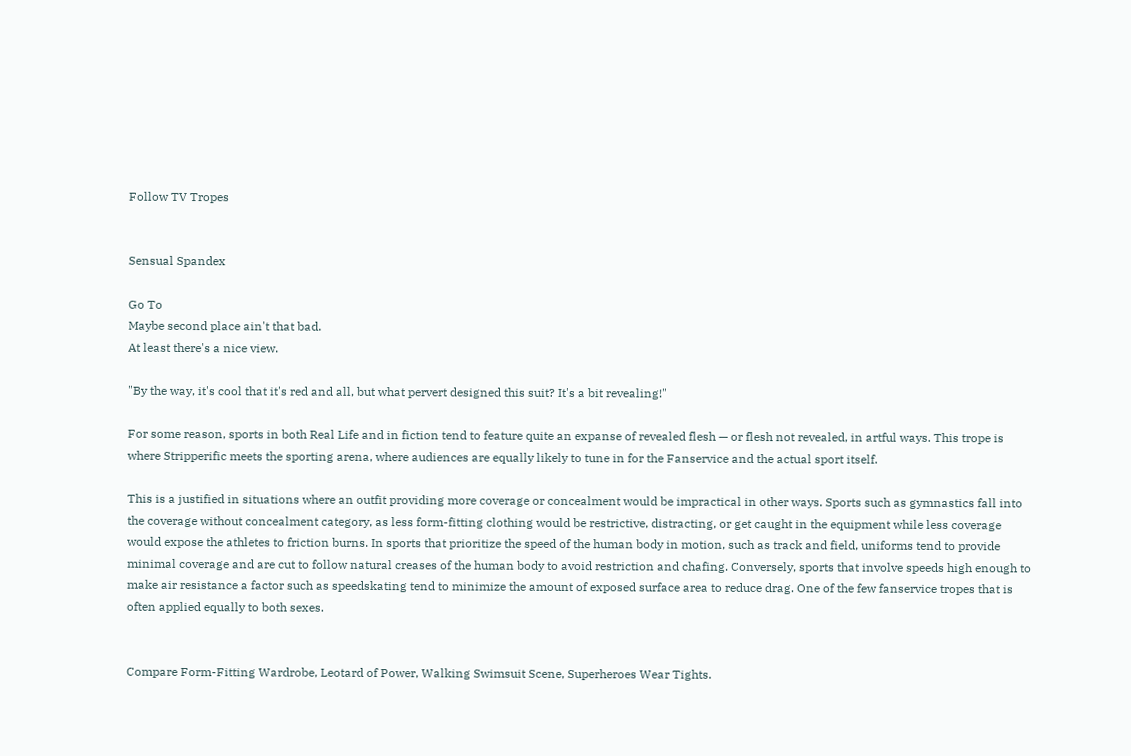Follow TV Tropes


Sensual Spandex

Go To
Maybe second place ain't that bad.
At least there's a nice view.

"By the way, it's cool that it's red and all, but what pervert designed this suit? It's a bit revealing!"

For some reason, sports in both Real Life and in fiction tend to feature quite an expanse of revealed flesh — or flesh not revealed, in artful ways. This trope is where Stripperific meets the sporting arena, where audiences are equally likely to tune in for the Fanservice and the actual sport itself.

This is a justified in situations where an outfit providing more coverage or concealment would be impractical in other ways. Sports such as gymnastics fall into the coverage without concealment category, as less form-fitting clothing would be restrictive, distracting, or get caught in the equipment while less coverage would expose the athletes to friction burns. In sports that prioritize the speed of the human body in motion, such as track and field, uniforms tend to provide minimal coverage and are cut to follow natural creases of the human body to avoid restriction and chafing. Conversely, sports that involve speeds high enough to make air resistance a factor such as speedskating tend to minimize the amount of exposed surface area to reduce drag. One of the few fanservice tropes that is often applied equally to both sexes.


Compare Form-Fitting Wardrobe, Leotard of Power, Walking Swimsuit Scene, Superheroes Wear Tights.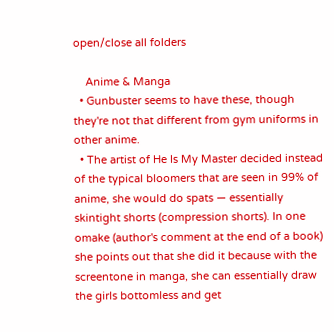open/close all folders

    Anime & Manga
  • Gunbuster seems to have these, though they're not that different from gym uniforms in other anime.
  • The artist of He Is My Master decided instead of the typical bloomers that are seen in 99% of anime, she would do spats — essentially skintight shorts (compression shorts). In one omake (author's comment at the end of a book) she points out that she did it because with the screentone in manga, she can essentially draw the girls bottomless and get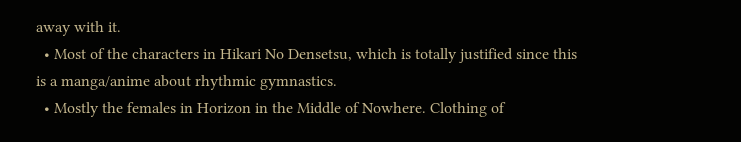away with it.
  • Most of the characters in Hikari No Densetsu, which is totally justified since this is a manga/anime about rhythmic gymnastics.
  • Mostly the females in Horizon in the Middle of Nowhere. Clothing of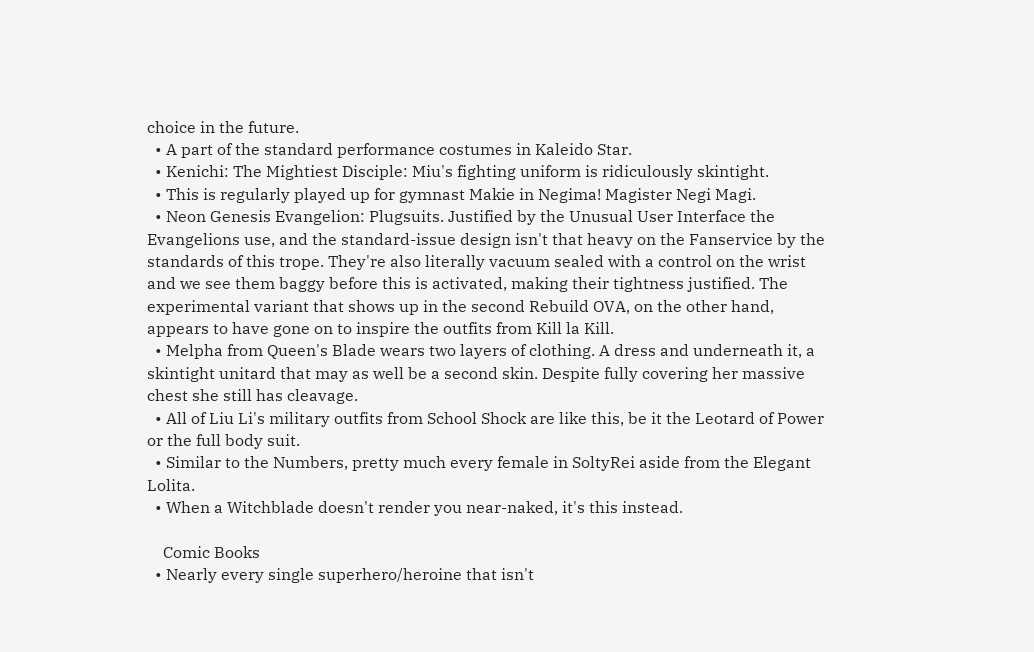choice in the future.
  • A part of the standard performance costumes in Kaleido Star.
  • Kenichi: The Mightiest Disciple: Miu's fighting uniform is ridiculously skintight.
  • This is regularly played up for gymnast Makie in Negima! Magister Negi Magi.
  • Neon Genesis Evangelion: Plugsuits. Justified by the Unusual User Interface the Evangelions use, and the standard-issue design isn't that heavy on the Fanservice by the standards of this trope. They're also literally vacuum sealed with a control on the wrist and we see them baggy before this is activated, making their tightness justified. The experimental variant that shows up in the second Rebuild OVA, on the other hand, appears to have gone on to inspire the outfits from Kill la Kill.
  • Melpha from Queen's Blade wears two layers of clothing. A dress and underneath it, a skintight unitard that may as well be a second skin. Despite fully covering her massive chest she still has cleavage.
  • All of Liu Li's military outfits from School Shock are like this, be it the Leotard of Power or the full body suit.
  • Similar to the Numbers, pretty much every female in SoltyRei aside from the Elegant Lolita.
  • When a Witchblade doesn't render you near-naked, it's this instead.

    Comic Books
  • Nearly every single superhero/heroine that isn't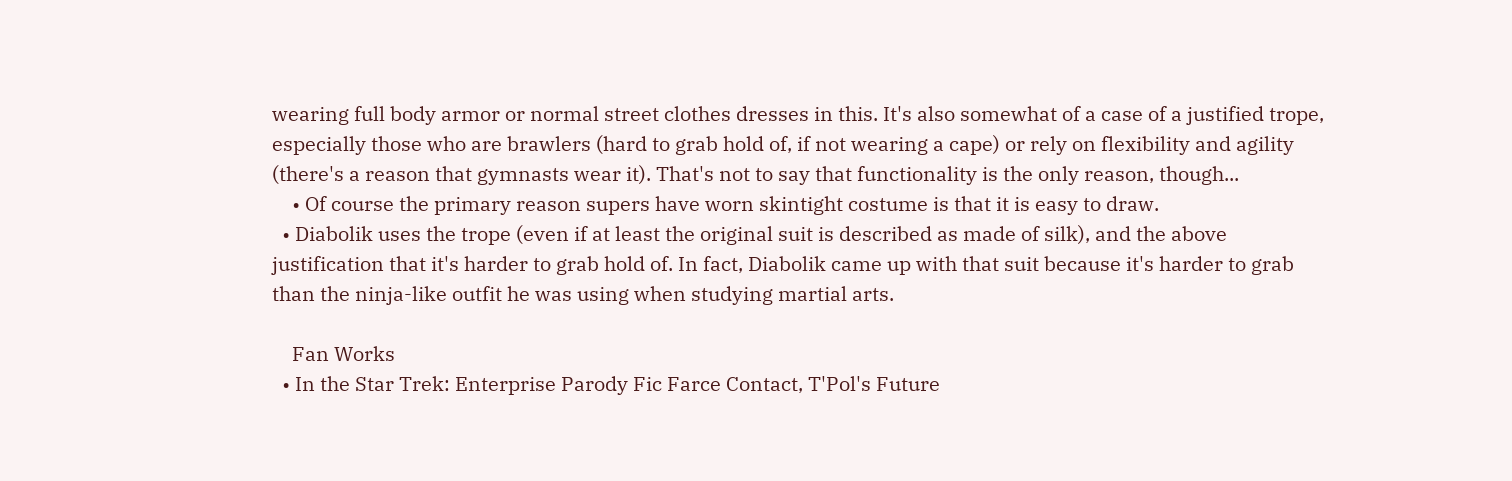wearing full body armor or normal street clothes dresses in this. It's also somewhat of a case of a justified trope, especially those who are brawlers (hard to grab hold of, if not wearing a cape) or rely on flexibility and agility (there's a reason that gymnasts wear it). That's not to say that functionality is the only reason, though...
    • Of course the primary reason supers have worn skintight costume is that it is easy to draw.
  • Diabolik uses the trope (even if at least the original suit is described as made of silk), and the above justification that it's harder to grab hold of. In fact, Diabolik came up with that suit because it's harder to grab than the ninja-like outfit he was using when studying martial arts.

    Fan Works
  • In the Star Trek: Enterprise Parody Fic Farce Contact, T'Pol's Future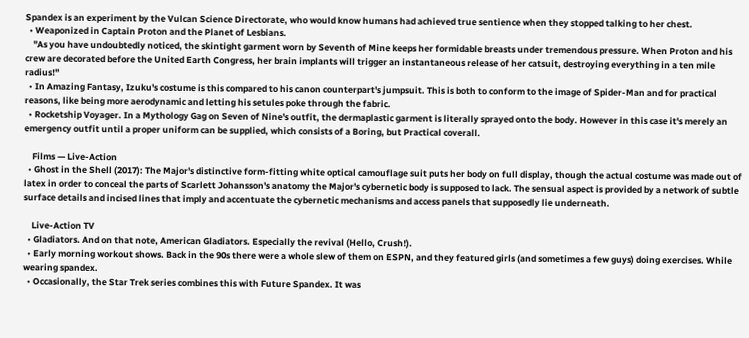Spandex is an experiment by the Vulcan Science Directorate, who would know humans had achieved true sentience when they stopped talking to her chest.
  • Weaponized in Captain Proton and the Planet of Lesbians.
    "As you have undoubtedly noticed, the skintight garment worn by Seventh of Mine keeps her formidable breasts under tremendous pressure. When Proton and his crew are decorated before the United Earth Congress, her brain implants will trigger an instantaneous release of her catsuit, destroying everything in a ten mile radius!"
  • In Amazing Fantasy, Izuku's costume is this compared to his canon counterpart's jumpsuit. This is both to conform to the image of Spider-Man and for practical reasons, like being more aerodynamic and letting his setules poke through the fabric.
  • Rocketship Voyager. In a Mythology Gag on Seven of Nine's outfit, the dermaplastic garment is literally sprayed onto the body. However in this case it's merely an emergency outfit until a proper uniform can be supplied, which consists of a Boring, but Practical coverall.

    Films — Live-Action
  • Ghost in the Shell (2017): The Major's distinctive form-fitting white optical camouflage suit puts her body on full display, though the actual costume was made out of latex in order to conceal the parts of Scarlett Johansson's anatomy the Major's cybernetic body is supposed to lack. The sensual aspect is provided by a network of subtle surface details and incised lines that imply and accentuate the cybernetic mechanisms and access panels that supposedly lie underneath.

    Live-Action TV
  • Gladiators. And on that note, American Gladiators. Especially the revival (Hello, Crush!).
  • Early morning workout shows. Back in the 90s there were a whole slew of them on ESPN, and they featured girls (and sometimes a few guys) doing exercises. While wearing spandex.
  • Occasionally, the Star Trek series combines this with Future Spandex. It was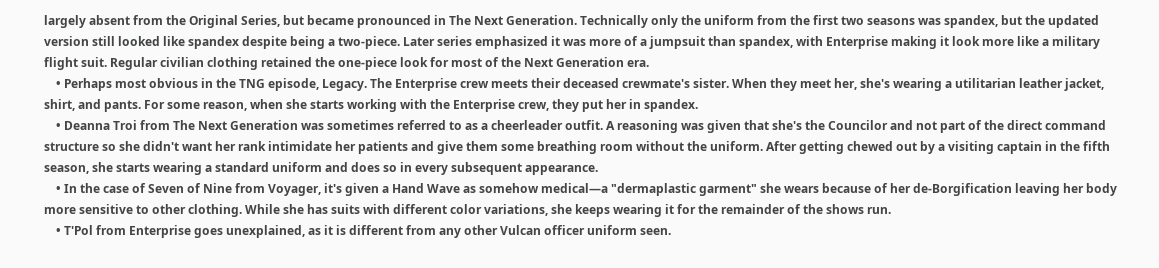largely absent from the Original Series, but became pronounced in The Next Generation. Technically only the uniform from the first two seasons was spandex, but the updated version still looked like spandex despite being a two-piece. Later series emphasized it was more of a jumpsuit than spandex, with Enterprise making it look more like a military flight suit. Regular civilian clothing retained the one-piece look for most of the Next Generation era.
    • Perhaps most obvious in the TNG episode, Legacy. The Enterprise crew meets their deceased crewmate's sister. When they meet her, she's wearing a utilitarian leather jacket, shirt, and pants. For some reason, when she starts working with the Enterprise crew, they put her in spandex.
    • Deanna Troi from The Next Generation was sometimes referred to as a cheerleader outfit. A reasoning was given that she's the Councilor and not part of the direct command structure so she didn't want her rank intimidate her patients and give them some breathing room without the uniform. After getting chewed out by a visiting captain in the fifth season, she starts wearing a standard uniform and does so in every subsequent appearance.
    • In the case of Seven of Nine from Voyager, it's given a Hand Wave as somehow medical—a "dermaplastic garment" she wears because of her de-Borgification leaving her body more sensitive to other clothing. While she has suits with different color variations, she keeps wearing it for the remainder of the shows run.
    • T'Pol from Enterprise goes unexplained, as it is different from any other Vulcan officer uniform seen.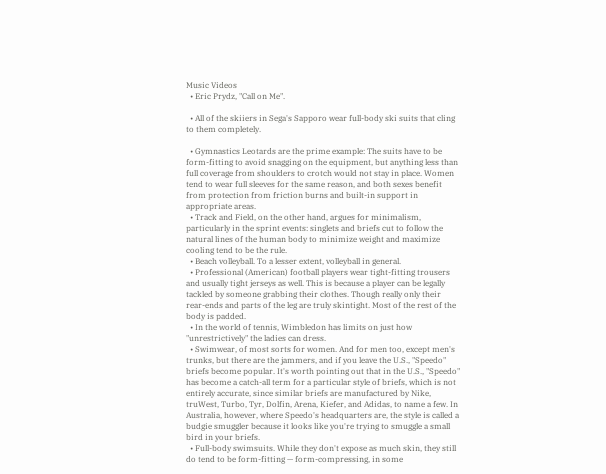Music Videos
  • Eric Prydz, "Call on Me".

  • All of the skiiers in Sega's Sapporo wear full-body ski suits that cling to them completely.

  • Gymnastics Leotards are the prime example: The suits have to be form-fitting to avoid snagging on the equipment, but anything less than full coverage from shoulders to crotch would not stay in place. Women tend to wear full sleeves for the same reason, and both sexes benefit from protection from friction burns and built-in support in appropriate areas.
  • Track and Field, on the other hand, argues for minimalism, particularly in the sprint events: singlets and briefs cut to follow the natural lines of the human body to minimize weight and maximize cooling tend to be the rule.
  • Beach volleyball. To a lesser extent, volleyball in general.
  • Professional (American) football players wear tight-fitting trousers and usually tight jerseys as well. This is because a player can be legally tackled by someone grabbing their clothes. Though really only their rear-ends and parts of the leg are truly skintight. Most of the rest of the body is padded.
  • In the world of tennis, Wimbledon has limits on just how "unrestrictively" the ladies can dress.
  • Swimwear, of most sorts for women. And for men too, except men's trunks, but there are the jammers, and if you leave the U.S., "Speedo" briefs become popular. It's worth pointing out that in the U.S., "Speedo" has become a catch-all term for a particular style of briefs, which is not entirely accurate, since similar briefs are manufactured by Nike, truWest, Turbo, Tyr, Dolfin, Arena, Kiefer, and Adidas, to name a few. In Australia, however, where Speedo's headquarters are, the style is called a budgie smuggler because it looks like you're trying to smuggle a small bird in your briefs.
  • Full-body swimsuits. While they don't expose as much skin, they still do tend to be form-fitting — form-compressing, in some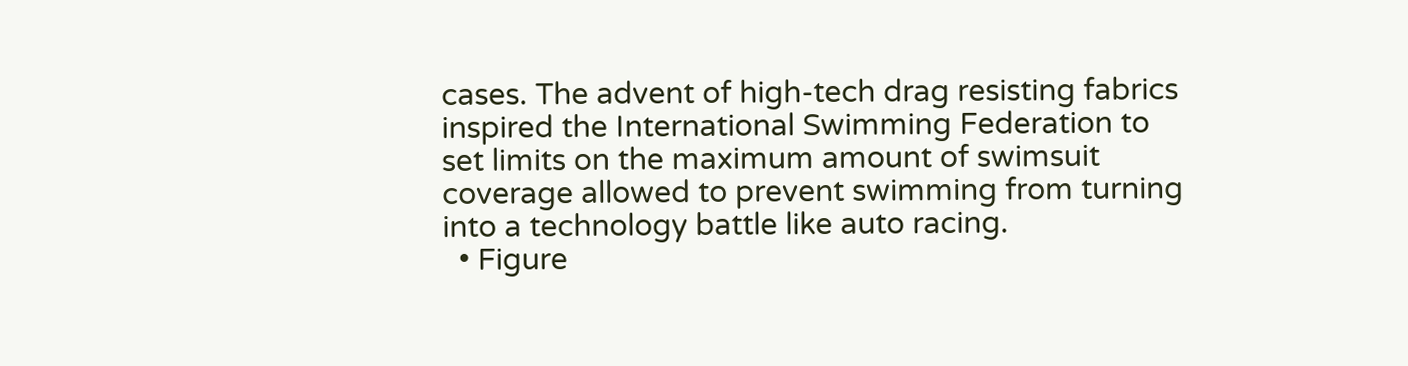cases. The advent of high-tech drag resisting fabrics inspired the International Swimming Federation to set limits on the maximum amount of swimsuit coverage allowed to prevent swimming from turning into a technology battle like auto racing.
  • Figure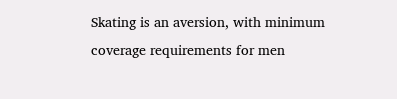Skating is an aversion, with minimum coverage requirements for men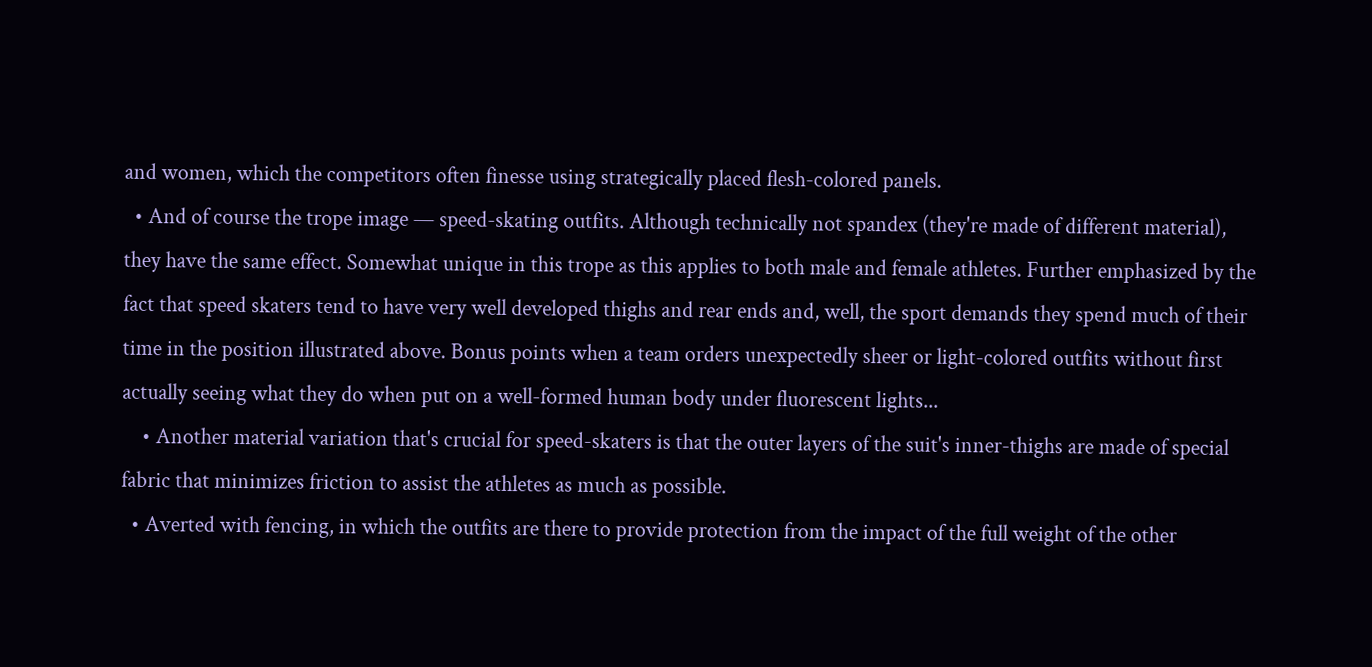and women, which the competitors often finesse using strategically placed flesh-colored panels.
  • And of course the trope image — speed-skating outfits. Although technically not spandex (they're made of different material), they have the same effect. Somewhat unique in this trope as this applies to both male and female athletes. Further emphasized by the fact that speed skaters tend to have very well developed thighs and rear ends and, well, the sport demands they spend much of their time in the position illustrated above. Bonus points when a team orders unexpectedly sheer or light-colored outfits without first actually seeing what they do when put on a well-formed human body under fluorescent lights...
    • Another material variation that's crucial for speed-skaters is that the outer layers of the suit's inner-thighs are made of special fabric that minimizes friction to assist the athletes as much as possible.
  • Averted with fencing, in which the outfits are there to provide protection from the impact of the full weight of the other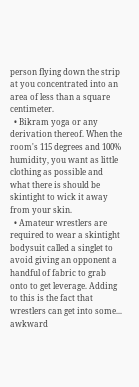person flying down the strip at you concentrated into an area of less than a square centimeter.
  • Bikram yoga or any derivation thereof. When the room's 115 degrees and 100% humidity, you want as little clothing as possible and what there is should be skintight to wick it away from your skin.
  • Amateur wrestlers are required to wear a skintight bodysuit called a singlet to avoid giving an opponent a handful of fabric to grab onto to get leverage. Adding to this is the fact that wrestlers can get into some... awkward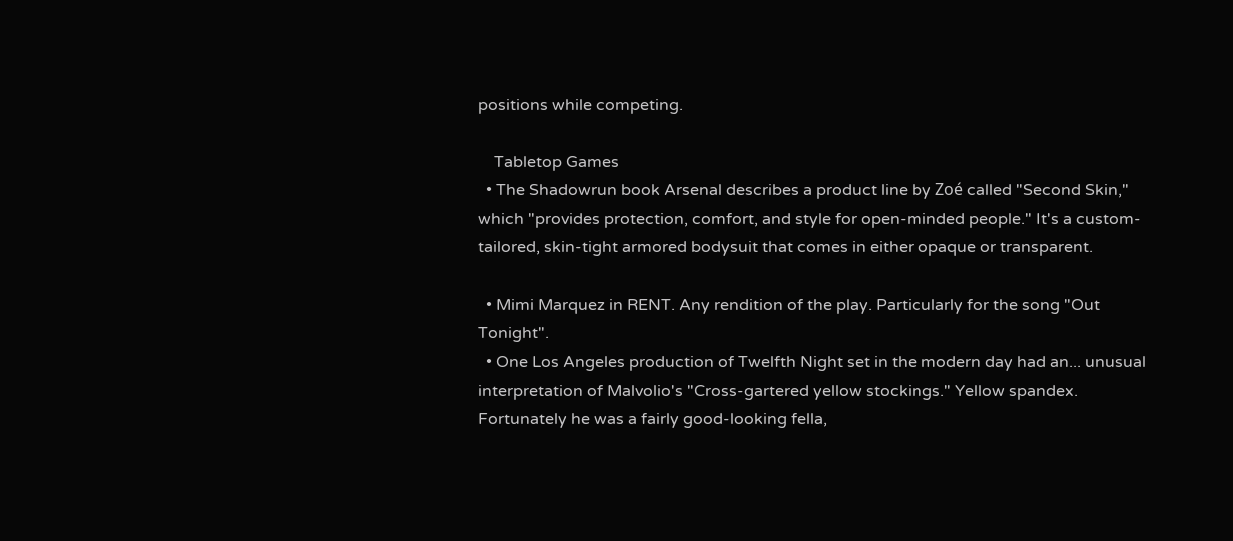positions while competing.

    Tabletop Games
  • The Shadowrun book Arsenal describes a product line by Zoé called "Second Skin," which "provides protection, comfort, and style for open-minded people." It's a custom-tailored, skin-tight armored bodysuit that comes in either opaque or transparent.

  • Mimi Marquez in RENT. Any rendition of the play. Particularly for the song "Out Tonight".
  • One Los Angeles production of Twelfth Night set in the modern day had an... unusual interpretation of Malvolio's "Cross-gartered yellow stockings." Yellow spandex. Fortunately he was a fairly good-looking fella,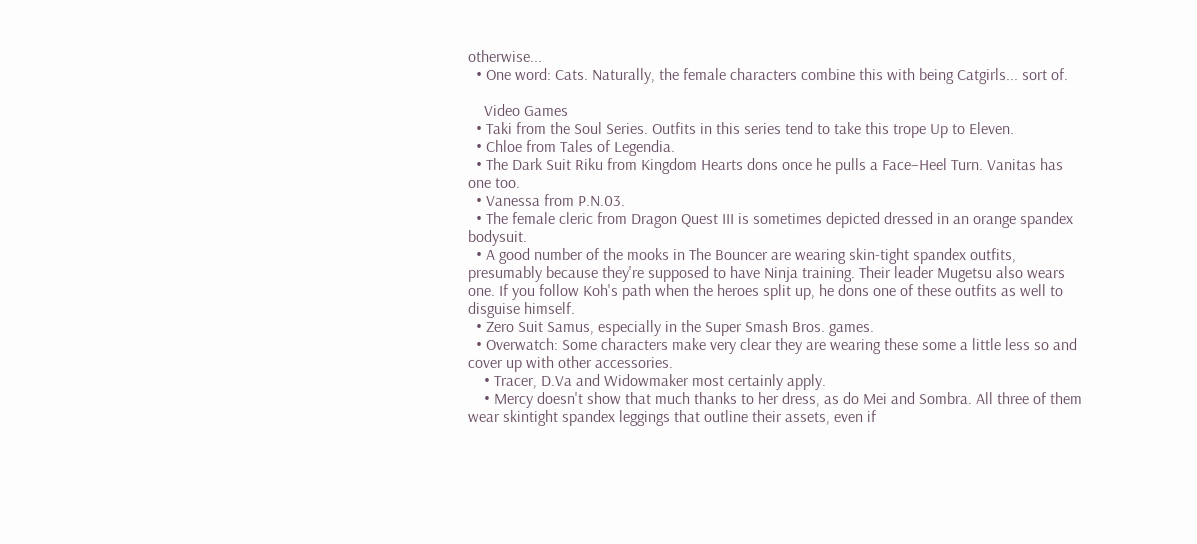otherwise...
  • One word: Cats. Naturally, the female characters combine this with being Catgirls... sort of.

    Video Games
  • Taki from the Soul Series. Outfits in this series tend to take this trope Up to Eleven.
  • Chloe from Tales of Legendia.
  • The Dark Suit Riku from Kingdom Hearts dons once he pulls a Face–Heel Turn. Vanitas has one too.
  • Vanessa from P.N.03.
  • The female cleric from Dragon Quest III is sometimes depicted dressed in an orange spandex bodysuit.
  • A good number of the mooks in The Bouncer are wearing skin-tight spandex outfits, presumably because they're supposed to have Ninja training. Their leader Mugetsu also wears one. If you follow Koh's path when the heroes split up, he dons one of these outfits as well to disguise himself.
  • Zero Suit Samus, especially in the Super Smash Bros. games.
  • Overwatch: Some characters make very clear they are wearing these some a little less so and cover up with other accessories.
    • Tracer, D.Va and Widowmaker most certainly apply.
    • Mercy doesn't show that much thanks to her dress, as do Mei and Sombra. All three of them wear skintight spandex leggings that outline their assets, even if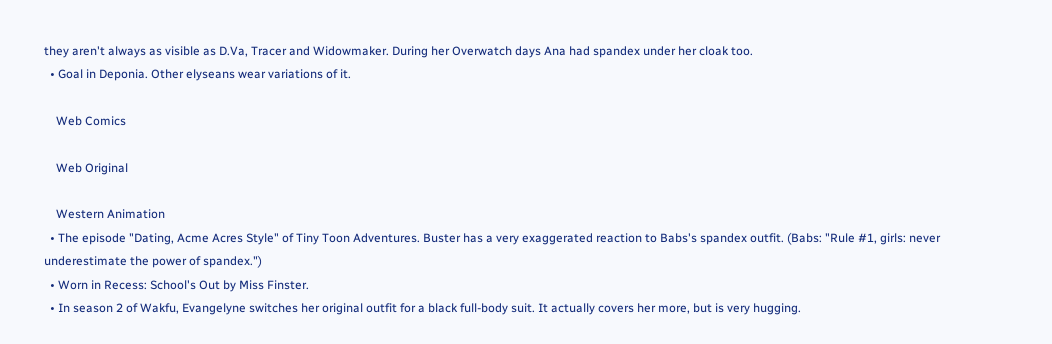they aren't always as visible as D.Va, Tracer and Widowmaker. During her Overwatch days Ana had spandex under her cloak too.
  • Goal in Deponia. Other elyseans wear variations of it.

    Web Comics

    Web Original

    Western Animation
  • The episode "Dating, Acme Acres Style" of Tiny Toon Adventures. Buster has a very exaggerated reaction to Babs's spandex outfit. (Babs: "Rule #1, girls: never underestimate the power of spandex.")
  • Worn in Recess: School's Out by Miss Finster.
  • In season 2 of Wakfu, Evangelyne switches her original outfit for a black full-body suit. It actually covers her more, but is very hugging.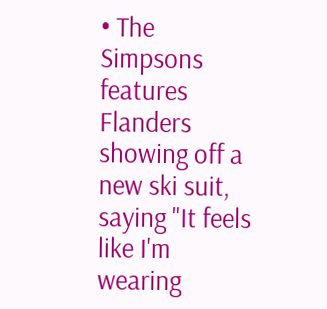• The Simpsons features Flanders showing off a new ski suit, saying "It feels like I'm wearing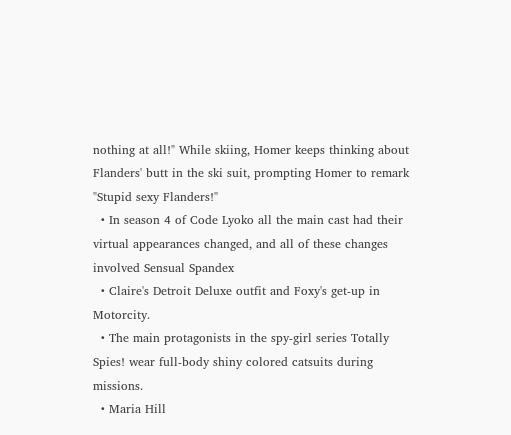nothing at all!" While skiing, Homer keeps thinking about Flanders' butt in the ski suit, prompting Homer to remark "Stupid sexy Flanders!"
  • In season 4 of Code Lyoko all the main cast had their virtual appearances changed, and all of these changes involved Sensual Spandex
  • Claire's Detroit Deluxe outfit and Foxy's get-up in Motorcity.
  • The main protagonists in the spy-girl series Totally Spies! wear full-body shiny colored catsuits during missions.
  • Maria Hill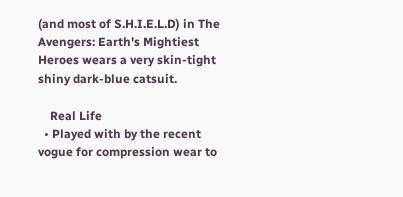(and most of S.H.I.E.L.D) in The Avengers: Earth's Mightiest Heroes wears a very skin-tight shiny dark-blue catsuit.

    Real Life
  • Played with by the recent vogue for compression wear to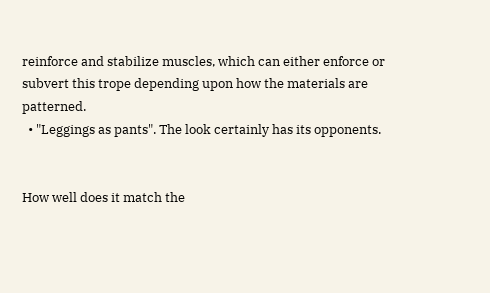reinforce and stabilize muscles, which can either enforce or subvert this trope depending upon how the materials are patterned.
  • "Leggings as pants". The look certainly has its opponents.


How well does it match the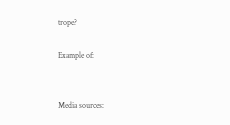trope?

Example of:


Media sources: